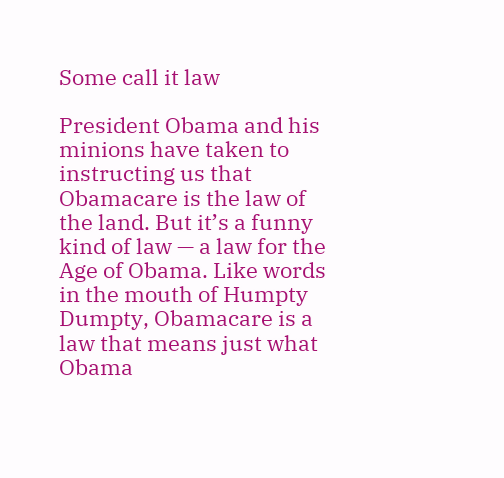Some call it law

President Obama and his minions have taken to instructing us that Obamacare is the law of the land. But it’s a funny kind of law — a law for the Age of Obama. Like words in the mouth of Humpty Dumpty, Obamacare is a law that means just what Obama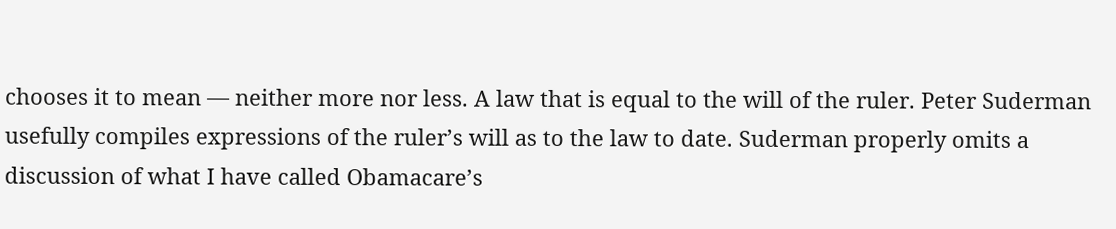chooses it to mean — neither more nor less. A law that is equal to the will of the ruler. Peter Suderman usefully compiles expressions of the ruler’s will as to the law to date. Suderman properly omits a discussion of what I have called Obamacare’s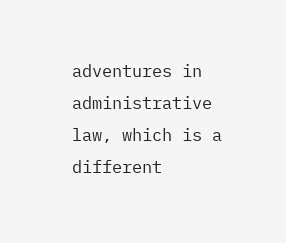adventures in administrative law, which is a different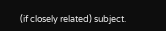(if closely related) subject.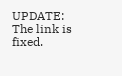UPDATE: The link is fixed.